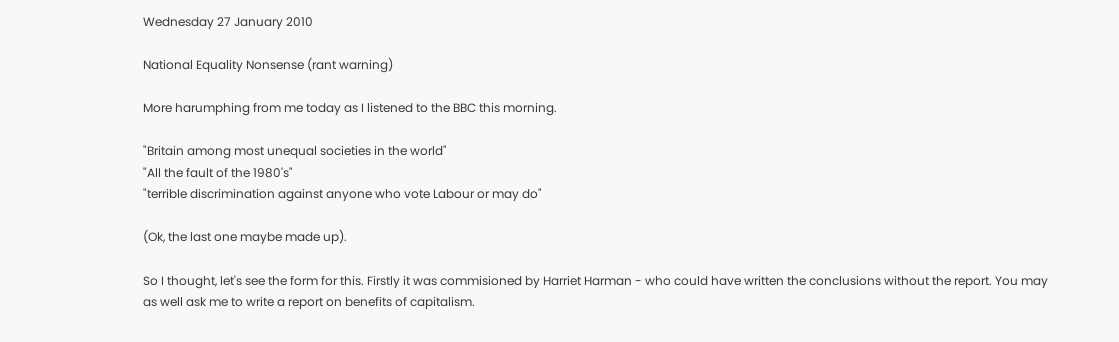Wednesday 27 January 2010

National Equality Nonsense (rant warning)

More harumphing from me today as I listened to the BBC this morning.

"Britain among most unequal societies in the world"
"All the fault of the 1980's"
"terrible discrimination against anyone who vote Labour or may do"

(Ok, the last one maybe made up).

So I thought, let's see the form for this. Firstly it was commisioned by Harriet Harman - who could have written the conclusions without the report. You may as well ask me to write a report on benefits of capitalism.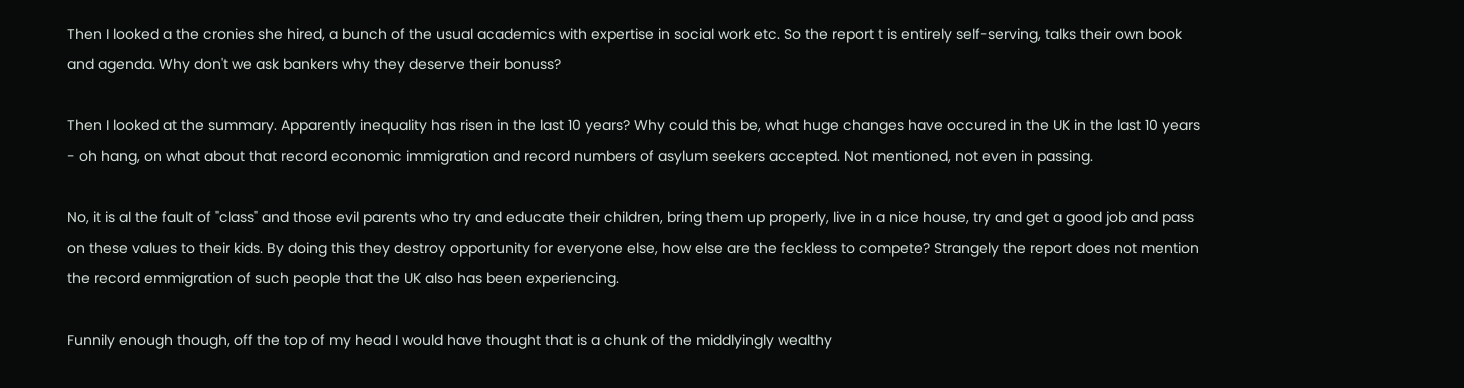Then I looked a the cronies she hired, a bunch of the usual academics with expertise in social work etc. So the report t is entirely self-serving, talks their own book and agenda. Why don't we ask bankers why they deserve their bonuss?

Then I looked at the summary. Apparently inequality has risen in the last 10 years? Why could this be, what huge changes have occured in the UK in the last 10 years - oh hang, on what about that record economic immigration and record numbers of asylum seekers accepted. Not mentioned, not even in passing.

No, it is al the fault of "class" and those evil parents who try and educate their children, bring them up properly, live in a nice house, try and get a good job and pass on these values to their kids. By doing this they destroy opportunity for everyone else, how else are the feckless to compete? Strangely the report does not mention the record emmigration of such people that the UK also has been experiencing.

Funnily enough though, off the top of my head I would have thought that is a chunk of the middlyingly wealthy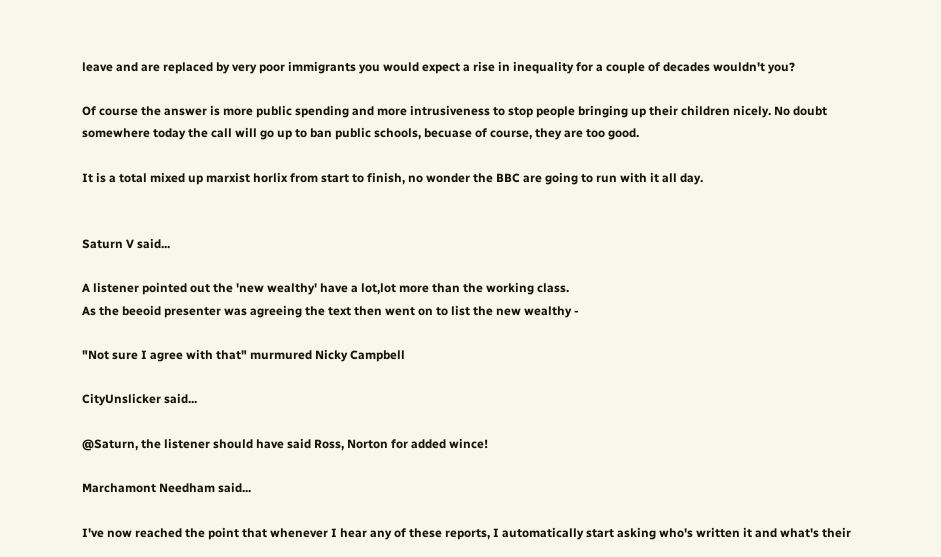leave and are replaced by very poor immigrants you would expect a rise in inequality for a couple of decades wouldn't you?

Of course the answer is more public spending and more intrusiveness to stop people bringing up their children nicely. No doubt somewhere today the call will go up to ban public schools, becuase of course, they are too good.

It is a total mixed up marxist horlix from start to finish, no wonder the BBC are going to run with it all day.


Saturn V said...

A listener pointed out the 'new wealthy' have a lot,lot more than the working class.
As the beeoid presenter was agreeing the text then went on to list the new wealthy -

"Not sure I agree with that" murmured Nicky Campbell

CityUnslicker said...

@Saturn, the listener should have said Ross, Norton for added wince!

Marchamont Needham said...

I've now reached the point that whenever I hear any of these reports, I automatically start asking who's written it and what's their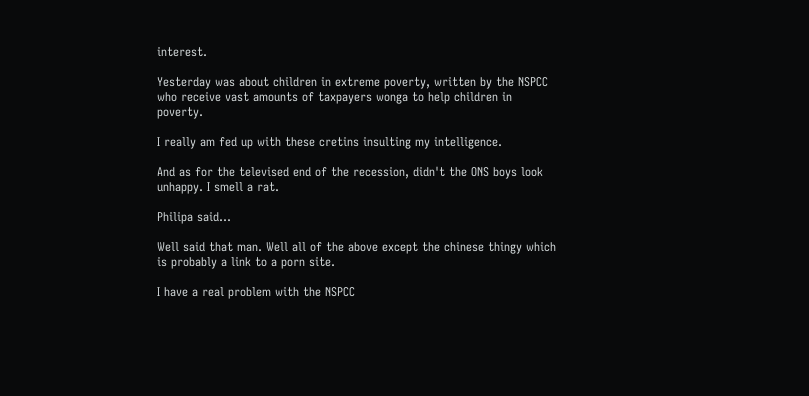interest.

Yesterday was about children in extreme poverty, written by the NSPCC who receive vast amounts of taxpayers wonga to help children in poverty.

I really am fed up with these cretins insulting my intelligence.

And as for the televised end of the recession, didn't the ONS boys look unhappy. I smell a rat.

Philipa said...

Well said that man. Well all of the above except the chinese thingy which is probably a link to a porn site.

I have a real problem with the NSPCC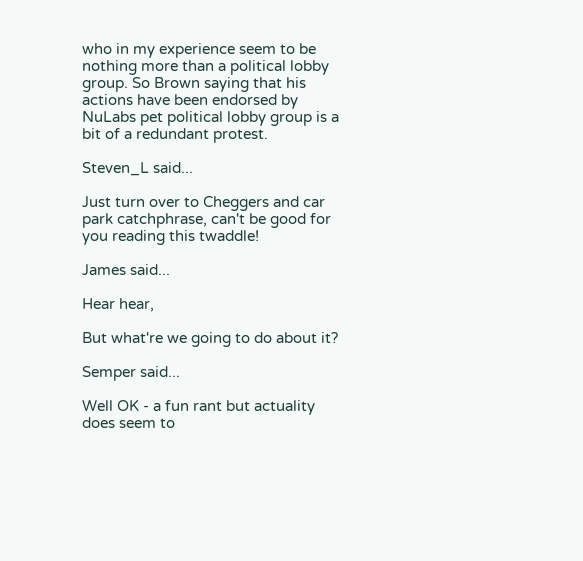who in my experience seem to be nothing more than a political lobby group. So Brown saying that his actions have been endorsed by NuLabs pet political lobby group is a bit of a redundant protest.

Steven_L said...

Just turn over to Cheggers and car park catchphrase, can't be good for you reading this twaddle!

James said...

Hear hear,

But what're we going to do about it?

Semper said...

Well OK - a fun rant but actuality does seem to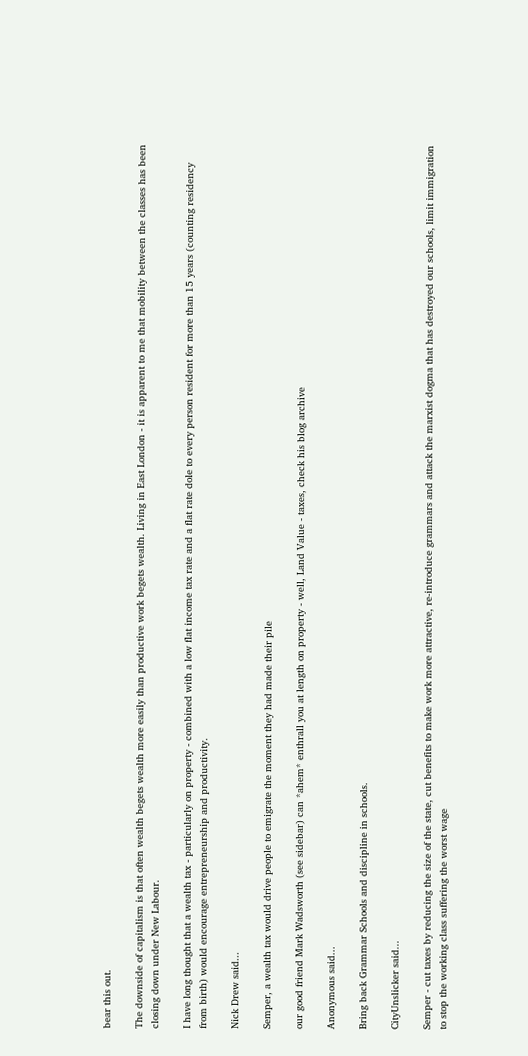bear this out.

The downside of capitalism is that often wealth begets wealth more easily than productive work begets wealth. Living in East London - it is apparent to me that mobility between the classes has been closing down under New Labour.

I have long thought that a wealth tax - particularly on property - combined with a low flat income tax rate and a flat rate dole to every person resident for more than 15 years (counting residency from birth) would encourage entrepreneurship and productivity.

Nick Drew said...

Semper, a wealth tax would drive people to emigrate the moment they had made their pile

our good friend Mark Wadsworth (see sidebar) can *ahem* enthrall you at length on property - well, Land Value - taxes, check his blog archive

Anonymous said...

Bring back Grammar Schools and discipline in schools.

CityUnslicker said...

Semper - cut taxes by reducing the size of the state, cut benefits to make work more attractive, re-introduce grammars and attack the marxist dogma that has destroyed our schools, limit immigration to stop the working class suffering the worst wage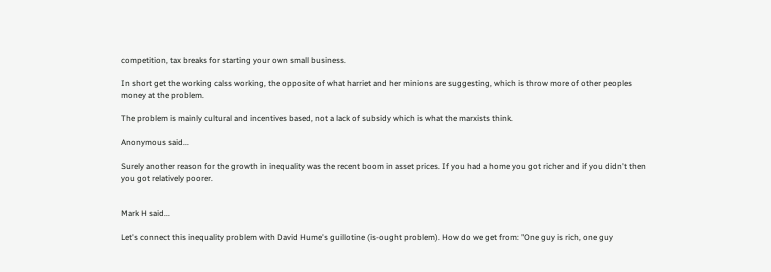competition, tax breaks for starting your own small business.

In short get the working calss working, the opposite of what harriet and her minions are suggesting, which is throw more of other peoples money at the problem.

The problem is mainly cultural and incentives based, not a lack of subsidy which is what the marxists think.

Anonymous said...

Surely another reason for the growth in inequality was the recent boom in asset prices. If you had a home you got richer and if you didn't then you got relatively poorer.


Mark H said...

Let's connect this inequality problem with David Hume's guillotine (is-ought problem). How do we get from: "One guy is rich, one guy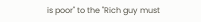is poor" to the "Rich guy must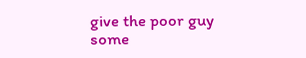give the poor guy some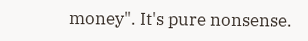money". It's pure nonsense.